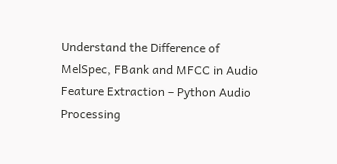Understand the Difference of MelSpec, FBank and MFCC in Audio Feature Extraction – Python Audio Processing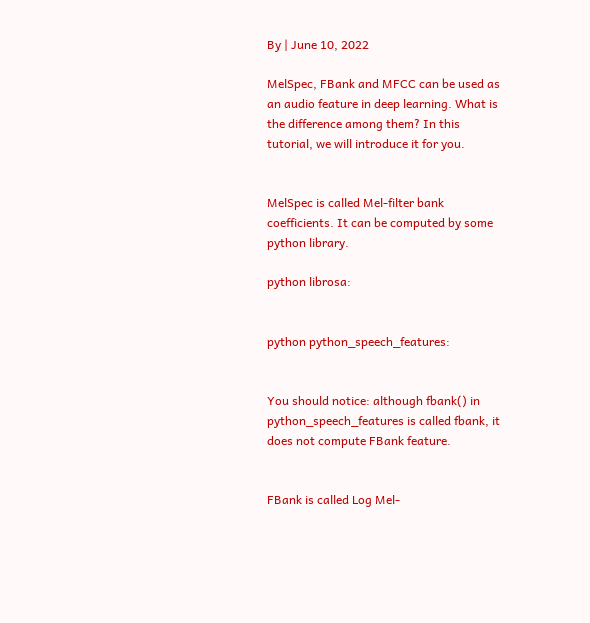By | June 10, 2022

MelSpec, FBank and MFCC can be used as an audio feature in deep learning. What is the difference among them? In this tutorial, we will introduce it for you.


MelSpec is called Mel-filter bank coefficients. It can be computed by some python library.

python librosa:


python python_speech_features:


You should notice: although fbank() in python_speech_features is called fbank, it does not compute FBank feature.


FBank is called Log Mel-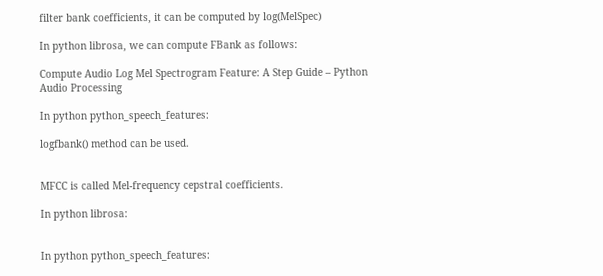filter bank coefficients, it can be computed by log(MelSpec)

In python librosa, we can compute FBank as follows:

Compute Audio Log Mel Spectrogram Feature: A Step Guide – Python Audio Processing

In python python_speech_features:

logfbank() method can be used.


MFCC is called Mel-frequency cepstral coefficients.

In python librosa:


In python python_speech_features: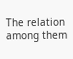The relation among them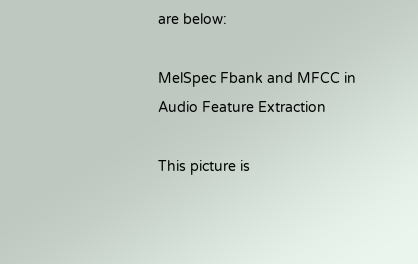are below:

MelSpec Fbank and MFCC in Audio Feature Extraction

This picture is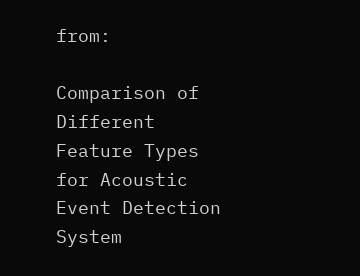from:

Comparison of Different Feature Types for Acoustic Event Detection System